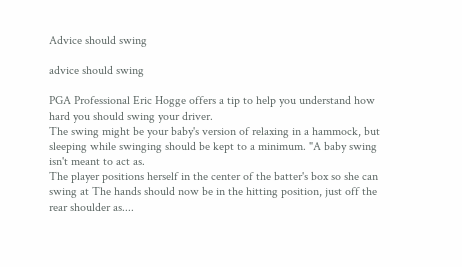Advice should swing

advice should swing

PGA Professional Eric Hogge offers a tip to help you understand how hard you should swing your driver.
The swing might be your baby's version of relaxing in a hammock, but sleeping while swinging should be kept to a minimum. "A baby swing isn't meant to act as.
The player positions herself in the center of the batter's box so she can swing at The hands should now be in the hitting position, just off the rear shoulder as....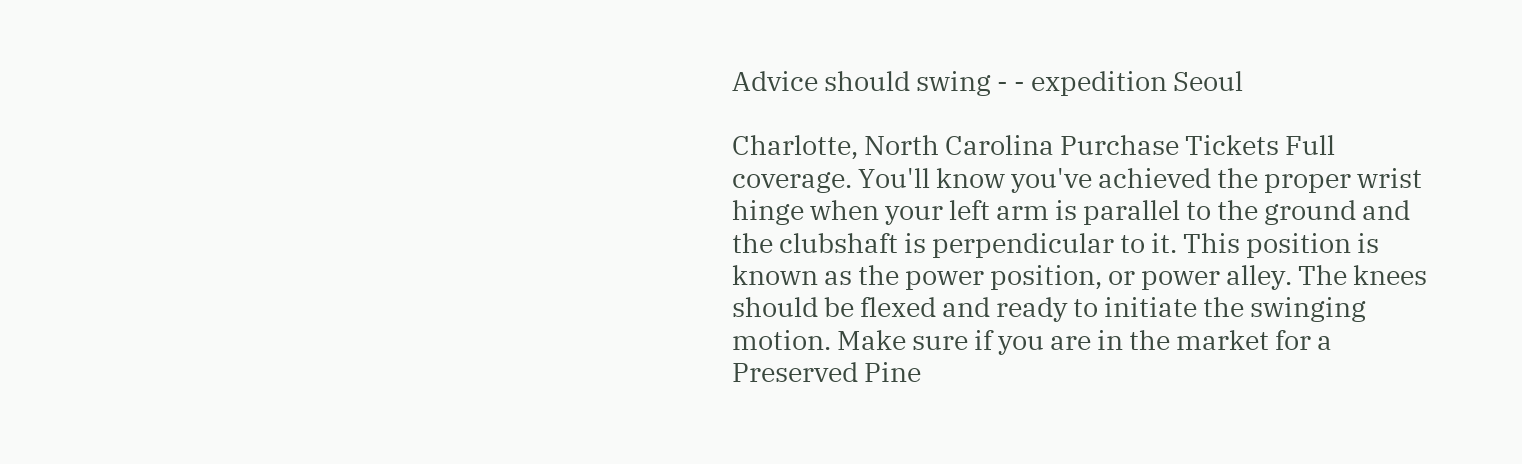Advice should swing - - expedition Seoul

Charlotte, North Carolina Purchase Tickets Full coverage. You'll know you've achieved the proper wrist hinge when your left arm is parallel to the ground and the clubshaft is perpendicular to it. This position is known as the power position, or power alley. The knees should be flexed and ready to initiate the swinging motion. Make sure if you are in the market for a Preserved Pine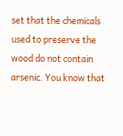set that the chemicals used to preserve the wood do not contain arsenic. You know that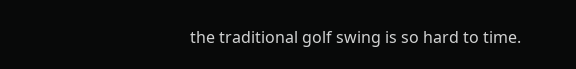the traditional golf swing is so hard to time.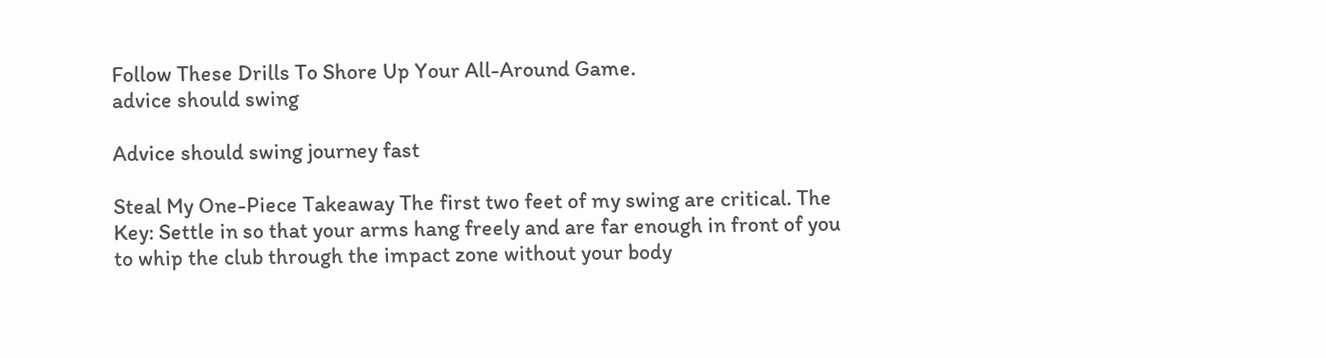Follow These Drills To Shore Up Your All-Around Game.
advice should swing

Advice should swing journey fast

Steal My One-Piece Takeaway The first two feet of my swing are critical. The Key: Settle in so that your arms hang freely and are far enough in front of you to whip the club through the impact zone without your body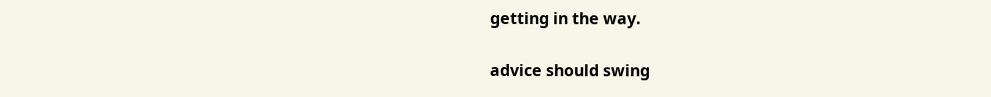getting in the way.

advice should swing